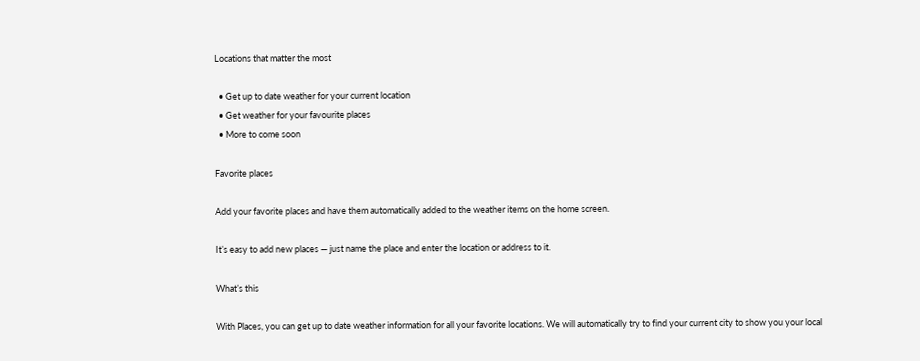Locations that matter the most

  • Get up to date weather for your current location
  • Get weather for your favourite places
  • More to come soon

Favorite places

Add your favorite places and have them automatically added to the weather items on the home screen.

It’s easy to add new places — just name the place and enter the location or address to it.

What’s this

With Places, you can get up to date weather information for all your favorite locations. We will automatically try to find your current city to show you your local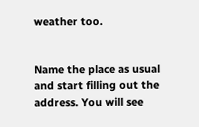weather too.


Name the place as usual and start filling out the address. You will see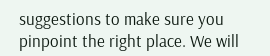suggestions to make sure you pinpoint the right place. We will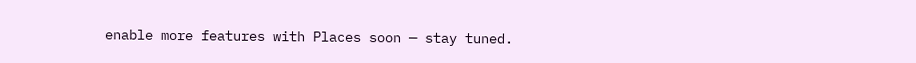enable more features with Places soon — stay tuned.